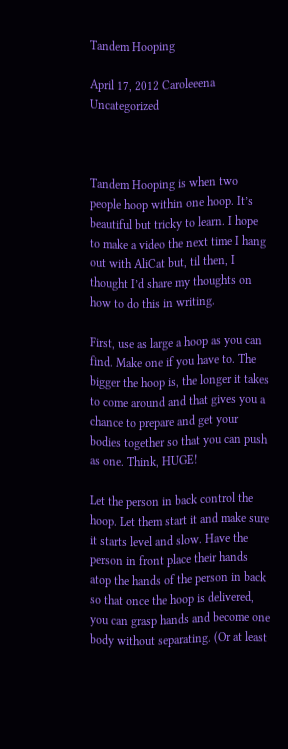Tandem Hooping

April 17, 2012 Caroleeena Uncategorized



Tandem Hooping is when two people hoop within one hoop. It’s beautiful but tricky to learn. I hope to make a video the next time I hang out with AliCat but, til then, I thought I’d share my thoughts on how to do this in writing.

First, use as large a hoop as you can find. Make one if you have to. The bigger the hoop is, the longer it takes to come around and that gives you a chance to prepare and get your bodies together so that you can push as one. Think, HUGE!

Let the person in back control the hoop. Let them start it and make sure it starts level and slow. Have the person in front place their hands atop the hands of the person in back so that once the hoop is delivered, you can grasp hands and become one body without separating. (Or at least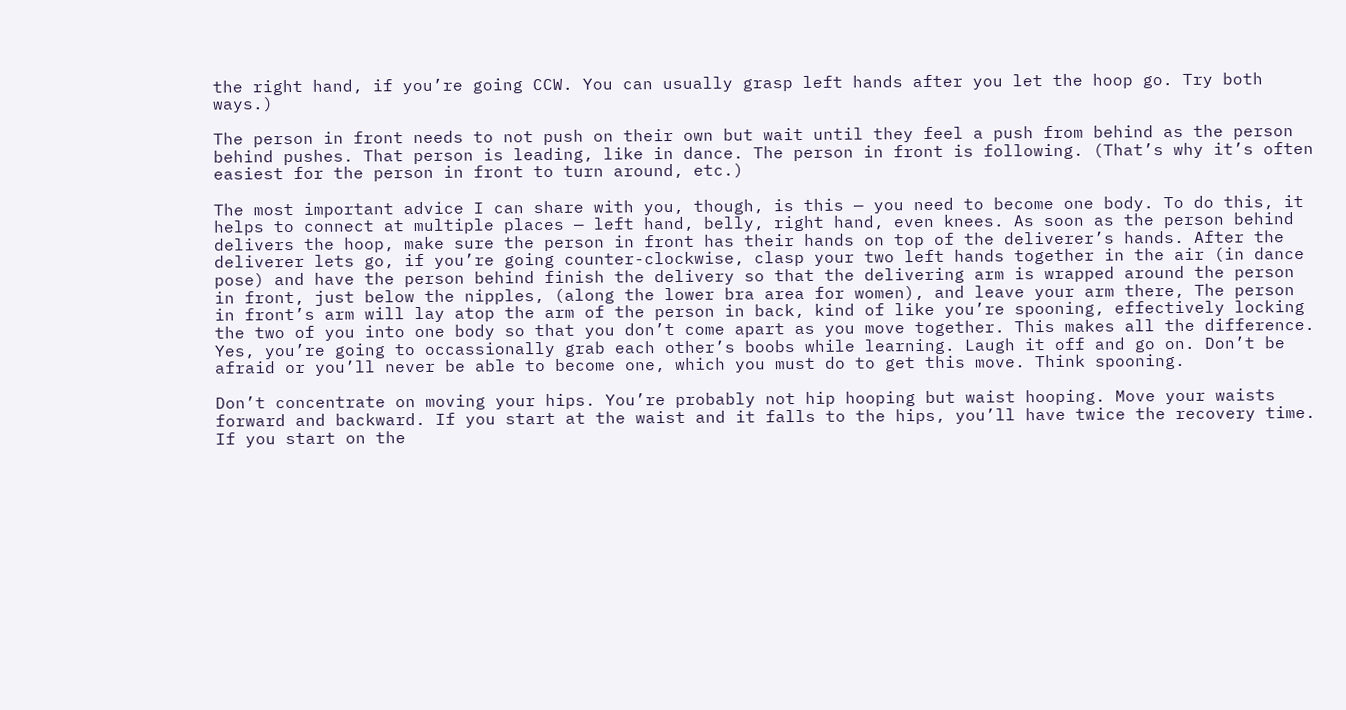the right hand, if you’re going CCW. You can usually grasp left hands after you let the hoop go. Try both ways.)

The person in front needs to not push on their own but wait until they feel a push from behind as the person behind pushes. That person is leading, like in dance. The person in front is following. (That’s why it’s often easiest for the person in front to turn around, etc.)

The most important advice I can share with you, though, is this — you need to become one body. To do this, it helps to connect at multiple places — left hand, belly, right hand, even knees. As soon as the person behind delivers the hoop, make sure the person in front has their hands on top of the deliverer’s hands. After the deliverer lets go, if you’re going counter-clockwise, clasp your two left hands together in the air (in dance pose) and have the person behind finish the delivery so that the delivering arm is wrapped around the person in front, just below the nipples, (along the lower bra area for women), and leave your arm there, The person in front’s arm will lay atop the arm of the person in back, kind of like you’re spooning, effectively locking the two of you into one body so that you don’t come apart as you move together. This makes all the difference. Yes, you’re going to occassionally grab each other’s boobs while learning. Laugh it off and go on. Don’t be afraid or you’ll never be able to become one, which you must do to get this move. Think spooning.

Don’t concentrate on moving your hips. You’re probably not hip hooping but waist hooping. Move your waists forward and backward. If you start at the waist and it falls to the hips, you’ll have twice the recovery time. If you start on the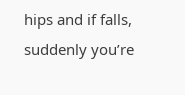hips and if falls, suddenly you’re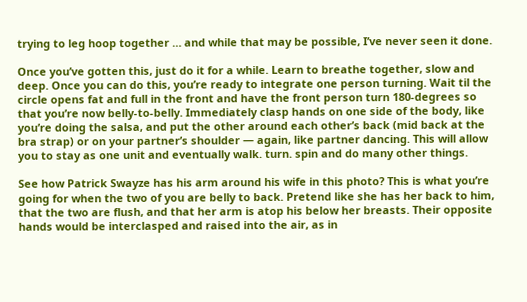trying to leg hoop together … and while that may be possible, I’ve never seen it done.

Once you’ve gotten this, just do it for a while. Learn to breathe together, slow and deep. Once you can do this, you’re ready to integrate one person turning. Wait til the circle opens fat and full in the front and have the front person turn 180-degrees so that you’re now belly-to-belly. Immediately clasp hands on one side of the body, like you’re doing the salsa, and put the other around each other’s back (mid back at the bra strap) or on your partner’s shoulder — again, like partner dancing. This will allow you to stay as one unit and eventually walk. turn. spin and do many other things.

See how Patrick Swayze has his arm around his wife in this photo? This is what you’re going for when the two of you are belly to back. Pretend like she has her back to him, that the two are flush, and that her arm is atop his below her breasts. Their opposite hands would be interclasped and raised into the air, as in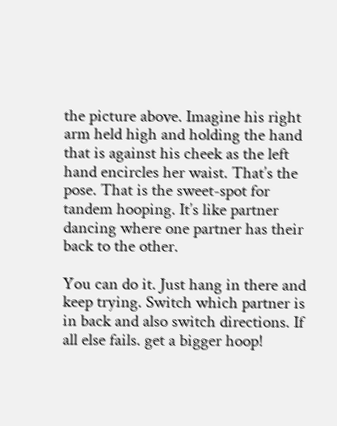the picture above. Imagine his right arm held high and holding the hand that is against his cheek as the left hand encircles her waist. That’s the pose. That is the sweet-spot for tandem hooping. It’s like partner dancing where one partner has their back to the other.

You can do it. Just hang in there and keep trying. Switch which partner is in back and also switch directions. If all else fails. get a bigger hoop!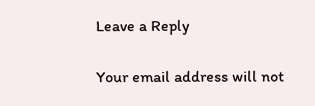Leave a Reply

Your email address will not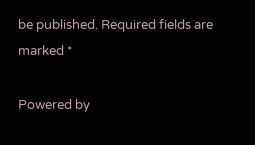be published. Required fields are marked *

Powered by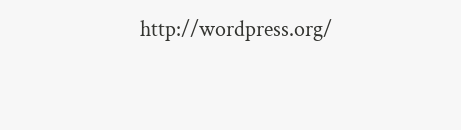http://wordpress.org/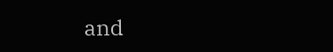and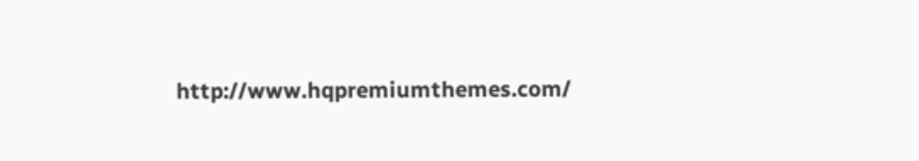http://www.hqpremiumthemes.com/